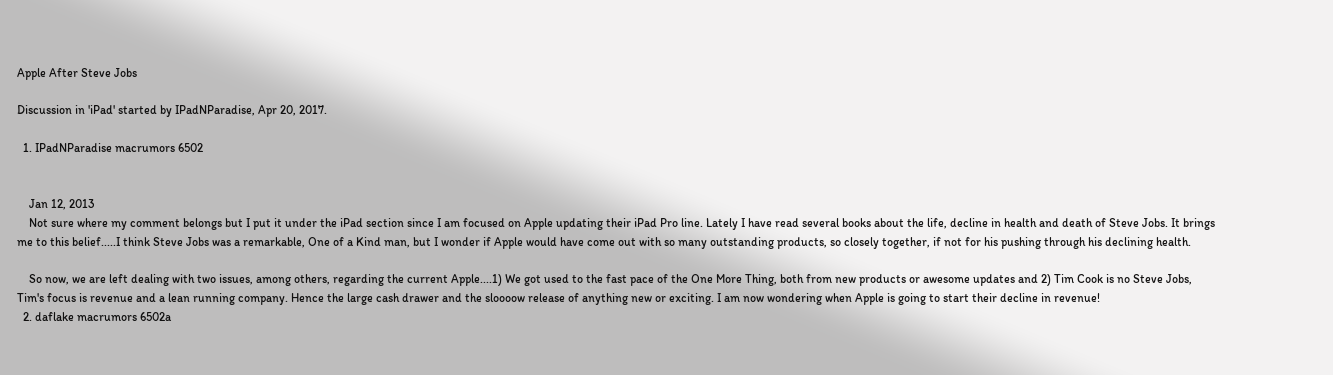Apple After Steve Jobs

Discussion in 'iPad' started by IPadNParadise, Apr 20, 2017.

  1. IPadNParadise macrumors 6502


    Jan 12, 2013
    Not sure where my comment belongs but I put it under the iPad section since I am focused on Apple updating their iPad Pro line. Lately I have read several books about the life, decline in health and death of Steve Jobs. It brings me to this belief.....I think Steve Jobs was a remarkable, One of a Kind man, but I wonder if Apple would have come out with so many outstanding products, so closely together, if not for his pushing through his declining health.

    So now, we are left dealing with two issues, among others, regarding the current Apple....1) We got used to the fast pace of the One More Thing, both from new products or awesome updates and 2) Tim Cook is no Steve Jobs, Tim's focus is revenue and a lean running company. Hence the large cash drawer and the sloooow release of anything new or exciting. I am now wondering when Apple is going to start their decline in revenue!
  2. daflake macrumors 6502a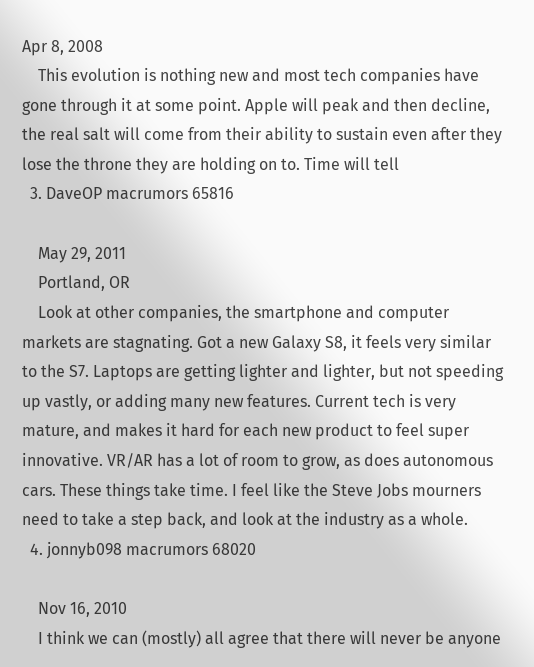Apr 8, 2008
    This evolution is nothing new and most tech companies have gone through it at some point. Apple will peak and then decline, the real salt will come from their ability to sustain even after they lose the throne they are holding on to. Time will tell
  3. DaveOP macrumors 65816

    May 29, 2011
    Portland, OR
    Look at other companies, the smartphone and computer markets are stagnating. Got a new Galaxy S8, it feels very similar to the S7. Laptops are getting lighter and lighter, but not speeding up vastly, or adding many new features. Current tech is very mature, and makes it hard for each new product to feel super innovative. VR/AR has a lot of room to grow, as does autonomous cars. These things take time. I feel like the Steve Jobs mourners need to take a step back, and look at the industry as a whole.
  4. jonnyb098 macrumors 68020

    Nov 16, 2010
    I think we can (mostly) all agree that there will never be anyone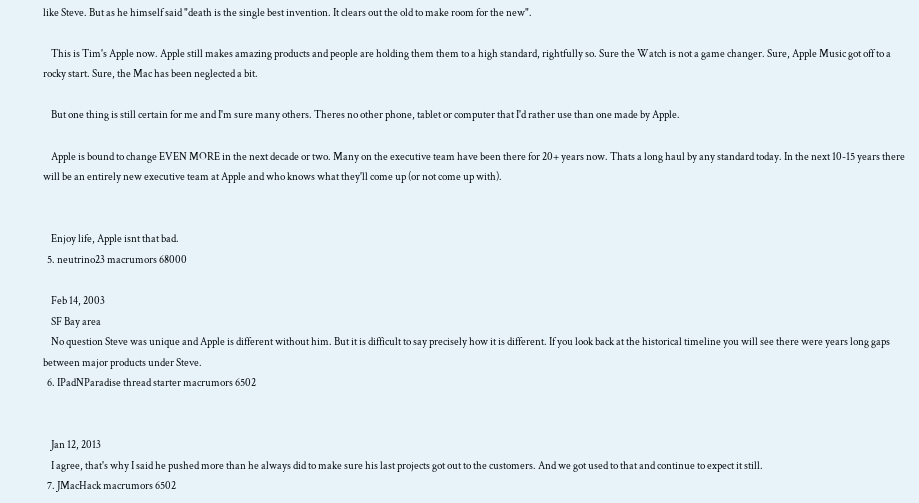like Steve. But as he himself said "death is the single best invention. It clears out the old to make room for the new".

    This is Tim's Apple now. Apple still makes amazing products and people are holding them them to a high standard, rightfully so. Sure the Watch is not a game changer. Sure, Apple Music got off to a rocky start. Sure, the Mac has been neglected a bit.

    But one thing is still certain for me and I'm sure many others. Theres no other phone, tablet or computer that I'd rather use than one made by Apple.

    Apple is bound to change EVEN MORE in the next decade or two. Many on the executive team have been there for 20+ years now. Thats a long haul by any standard today. In the next 10-15 years there will be an entirely new executive team at Apple and who knows what they'll come up (or not come up with).


    Enjoy life, Apple isnt that bad.
  5. neutrino23 macrumors 68000

    Feb 14, 2003
    SF Bay area
    No question Steve was unique and Apple is different without him. But it is difficult to say precisely how it is different. If you look back at the historical timeline you will see there were years long gaps between major products under Steve.
  6. IPadNParadise thread starter macrumors 6502


    Jan 12, 2013
    I agree, that's why I said he pushed more than he always did to make sure his last projects got out to the customers. And we got used to that and continue to expect it still.
  7. JMacHack macrumors 6502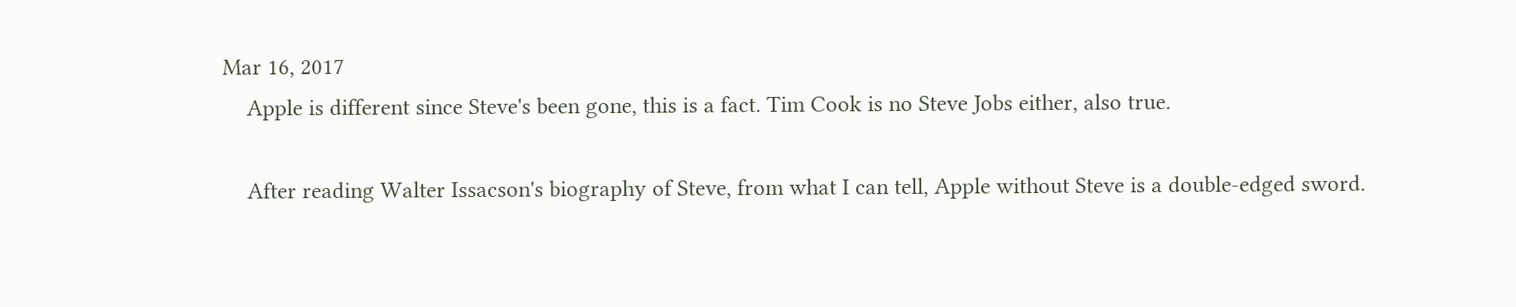Mar 16, 2017
    Apple is different since Steve's been gone, this is a fact. Tim Cook is no Steve Jobs either, also true.

    After reading Walter Issacson's biography of Steve, from what I can tell, Apple without Steve is a double-edged sword.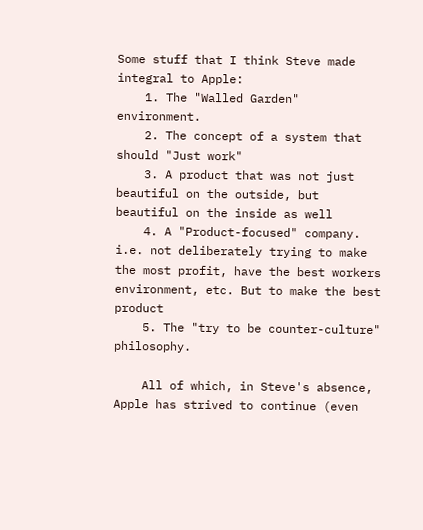Some stuff that I think Steve made integral to Apple:
    1. The "Walled Garden" environment.
    2. The concept of a system that should "Just work"
    3. A product that was not just beautiful on the outside, but beautiful on the inside as well
    4. A "Product-focused" company. i.e. not deliberately trying to make the most profit, have the best workers environment, etc. But to make the best product
    5. The "try to be counter-culture" philosophy.

    All of which, in Steve's absence, Apple has strived to continue (even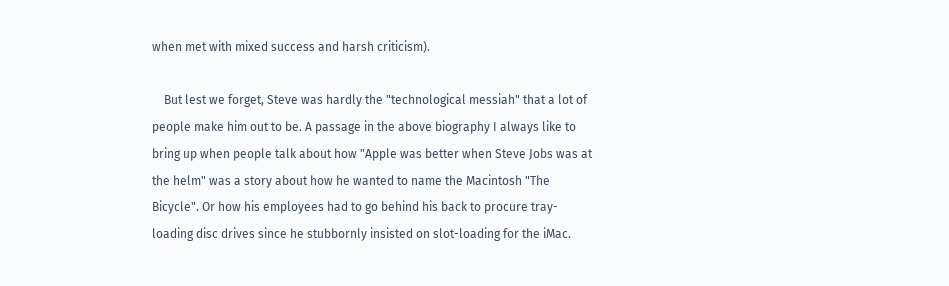when met with mixed success and harsh criticism).

    But lest we forget, Steve was hardly the "technological messiah" that a lot of people make him out to be. A passage in the above biography I always like to bring up when people talk about how "Apple was better when Steve Jobs was at the helm" was a story about how he wanted to name the Macintosh "The Bicycle". Or how his employees had to go behind his back to procure tray-loading disc drives since he stubbornly insisted on slot-loading for the iMac.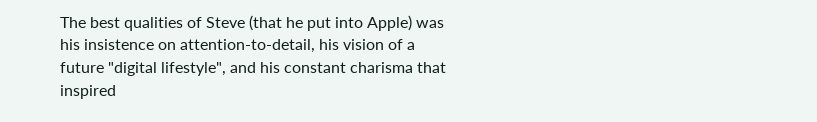The best qualities of Steve (that he put into Apple) was his insistence on attention-to-detail, his vision of a future "digital lifestyle", and his constant charisma that inspired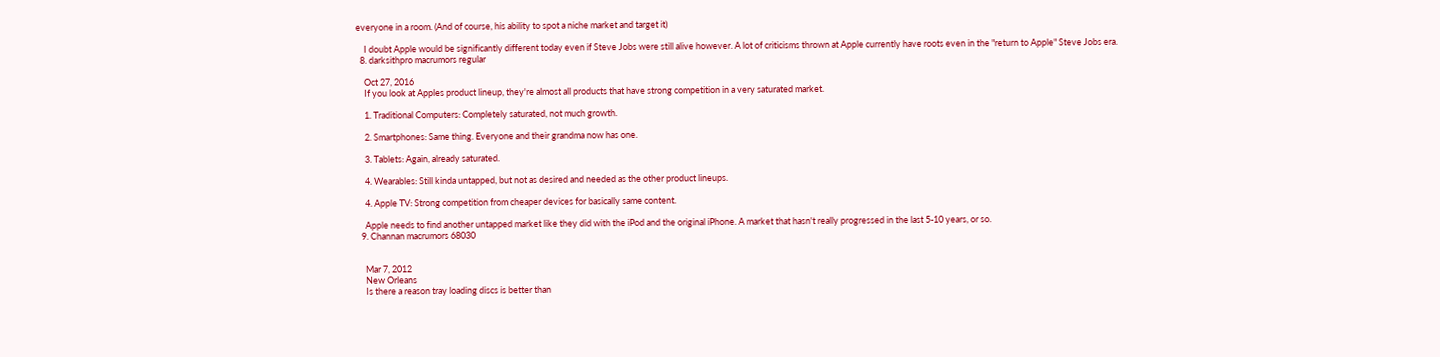everyone in a room. (And of course, his ability to spot a niche market and target it)

    I doubt Apple would be significantly different today even if Steve Jobs were still alive however. A lot of criticisms thrown at Apple currently have roots even in the "return to Apple" Steve Jobs era.
  8. darksithpro macrumors regular

    Oct 27, 2016
    If you look at Apples product lineup, they're almost all products that have strong competition in a very saturated market.

    1. Traditional Computers: Completely saturated, not much growth.

    2. Smartphones: Same thing. Everyone and their grandma now has one.

    3. Tablets: Again, already saturated.

    4. Wearables: Still kinda untapped, but not as desired and needed as the other product lineups.

    4. Apple TV: Strong competition from cheaper devices for basically same content.

    Apple needs to find another untapped market like they did with the iPod and the original iPhone. A market that hasn't really progressed in the last 5-10 years, or so.
  9. Channan macrumors 68030


    Mar 7, 2012
    New Orleans
    Is there a reason tray loading discs is better than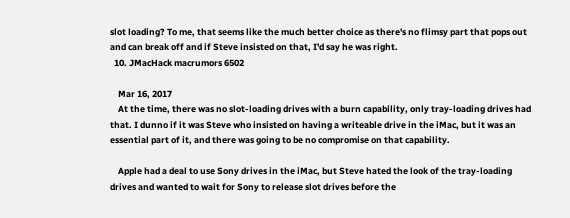slot loading? To me, that seems like the much better choice as there's no flimsy part that pops out and can break off and if Steve insisted on that, I'd say he was right.
  10. JMacHack macrumors 6502

    Mar 16, 2017
    At the time, there was no slot-loading drives with a burn capability, only tray-loading drives had that. I dunno if it was Steve who insisted on having a writeable drive in the iMac, but it was an essential part of it, and there was going to be no compromise on that capability.

    Apple had a deal to use Sony drives in the iMac, but Steve hated the look of the tray-loading drives and wanted to wait for Sony to release slot drives before the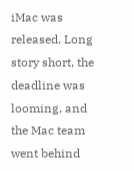iMac was released. Long story short, the deadline was looming, and the Mac team went behind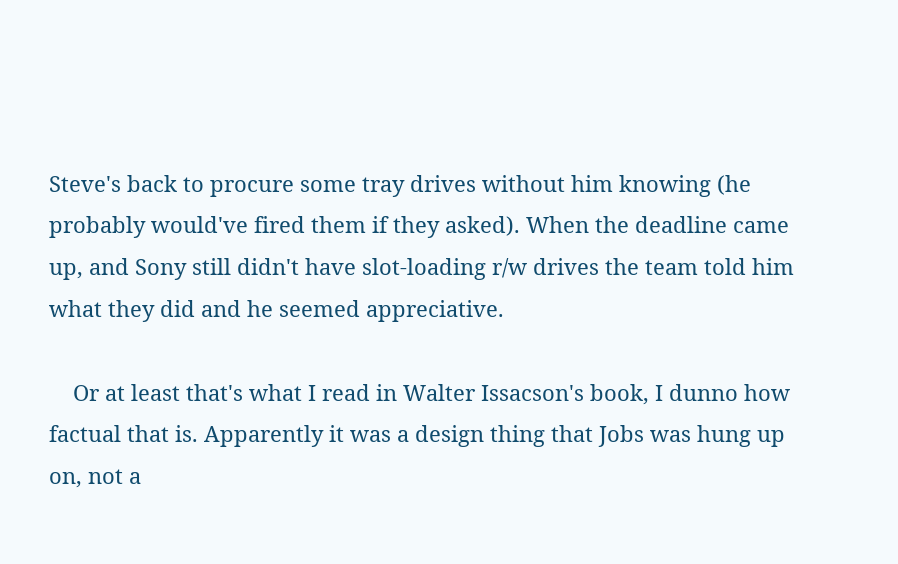Steve's back to procure some tray drives without him knowing (he probably would've fired them if they asked). When the deadline came up, and Sony still didn't have slot-loading r/w drives the team told him what they did and he seemed appreciative.

    Or at least that's what I read in Walter Issacson's book, I dunno how factual that is. Apparently it was a design thing that Jobs was hung up on, not a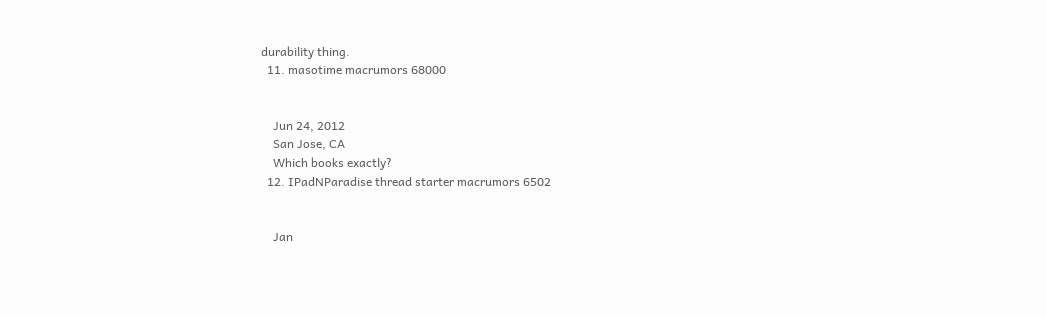durability thing.
  11. masotime macrumors 68000


    Jun 24, 2012
    San Jose, CA
    Which books exactly?
  12. IPadNParadise thread starter macrumors 6502


    Jan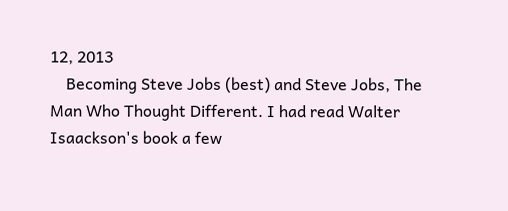12, 2013
    Becoming Steve Jobs (best) and Steve Jobs, The Man Who Thought Different. I had read Walter Isaackson's book a few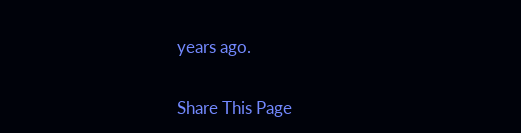years ago.

Share This Page